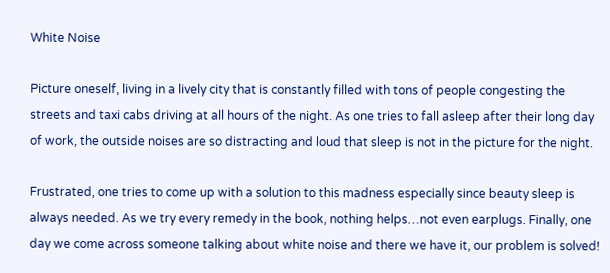White Noise

Picture oneself, living in a lively city that is constantly filled with tons of people congesting the streets and taxi cabs driving at all hours of the night. As one tries to fall asleep after their long day of work, the outside noises are so distracting and loud that sleep is not in the picture for the night.

Frustrated, one tries to come up with a solution to this madness especially since beauty sleep is always needed. As we try every remedy in the book, nothing helps…not even earplugs. Finally, one day we come across someone talking about white noise and there we have it, our problem is solved!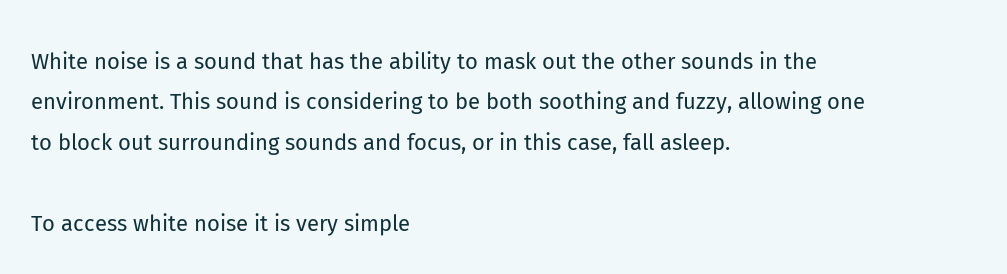White noise is a sound that has the ability to mask out the other sounds in the environment. This sound is considering to be both soothing and fuzzy, allowing one to block out surrounding sounds and focus, or in this case, fall asleep.

To access white noise it is very simple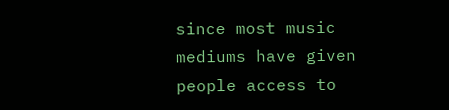since most music mediums have given people access to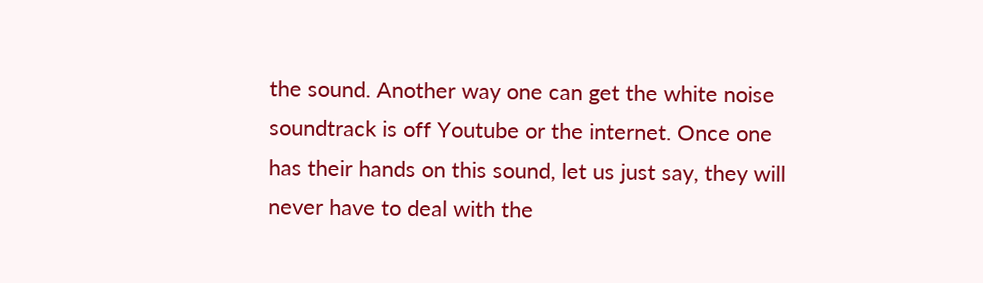the sound. Another way one can get the white noise soundtrack is off Youtube or the internet. Once one has their hands on this sound, let us just say, they will never have to deal with the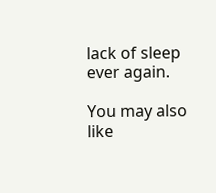lack of sleep ever again.

You may also like